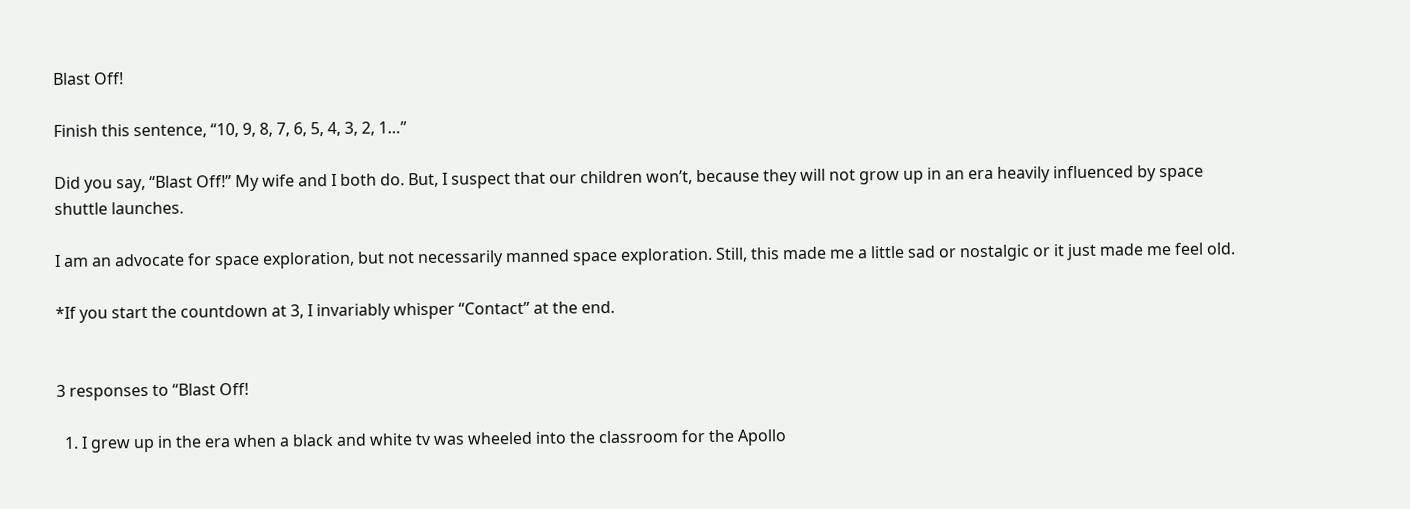Blast Off!

Finish this sentence, “10, 9, 8, 7, 6, 5, 4, 3, 2, 1…”

Did you say, “Blast Off!” My wife and I both do. But, I suspect that our children won’t, because they will not grow up in an era heavily influenced by space shuttle launches.

I am an advocate for space exploration, but not necessarily manned space exploration. Still, this made me a little sad or nostalgic or it just made me feel old.

*If you start the countdown at 3, I invariably whisper “Contact” at the end.


3 responses to “Blast Off!

  1. I grew up in the era when a black and white tv was wheeled into the classroom for the Apollo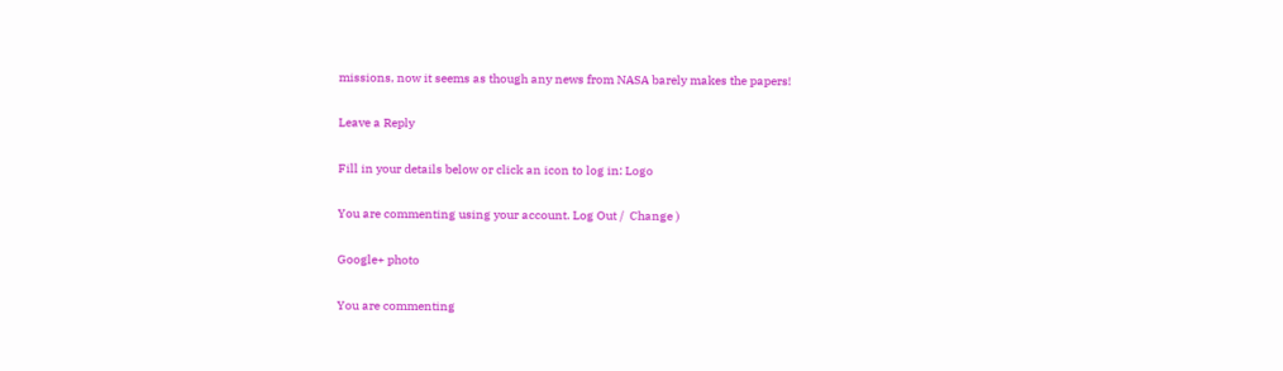missions, now it seems as though any news from NASA barely makes the papers!

Leave a Reply

Fill in your details below or click an icon to log in: Logo

You are commenting using your account. Log Out /  Change )

Google+ photo

You are commenting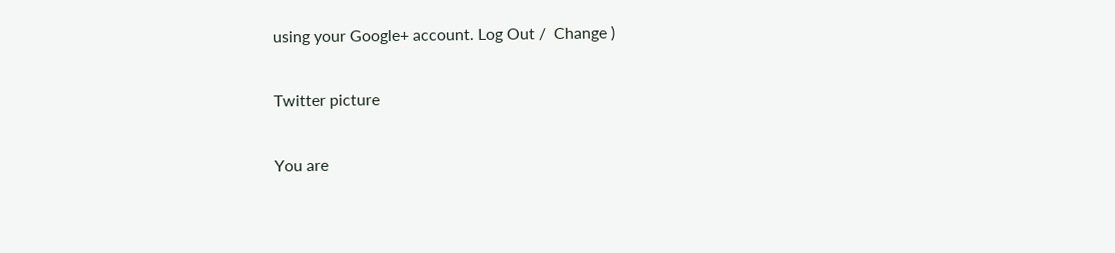using your Google+ account. Log Out /  Change )

Twitter picture

You are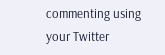commenting using your Twitter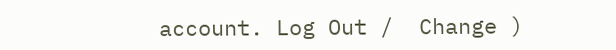account. Log Out /  Change )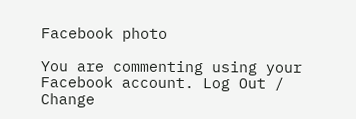Facebook photo

You are commenting using your Facebook account. Log Out /  Change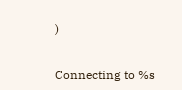)


Connecting to %s